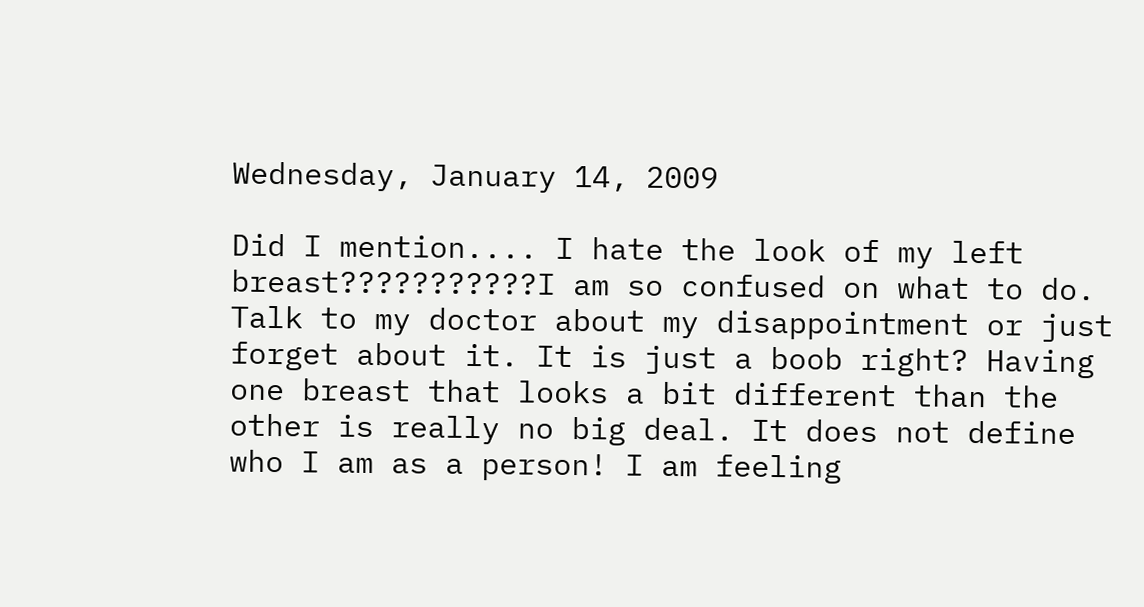Wednesday, January 14, 2009

Did I mention.... I hate the look of my left breast???????????I am so confused on what to do.
Talk to my doctor about my disappointment or just forget about it. It is just a boob right? Having one breast that looks a bit different than the other is really no big deal. It does not define who I am as a person! I am feeling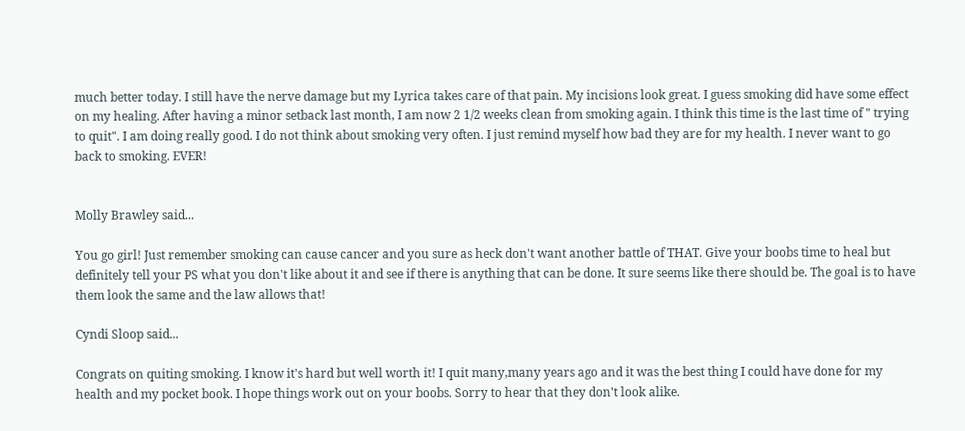much better today. I still have the nerve damage but my Lyrica takes care of that pain. My incisions look great. I guess smoking did have some effect on my healing. After having a minor setback last month, I am now 2 1/2 weeks clean from smoking again. I think this time is the last time of " trying to quit". I am doing really good. I do not think about smoking very often. I just remind myself how bad they are for my health. I never want to go back to smoking. EVER!


Molly Brawley said...

You go girl! Just remember smoking can cause cancer and you sure as heck don't want another battle of THAT. Give your boobs time to heal but definitely tell your PS what you don't like about it and see if there is anything that can be done. It sure seems like there should be. The goal is to have them look the same and the law allows that!

Cyndi Sloop said...

Congrats on quiting smoking. I know it's hard but well worth it! I quit many,many years ago and it was the best thing I could have done for my health and my pocket book. I hope things work out on your boobs. Sorry to hear that they don't look alike.